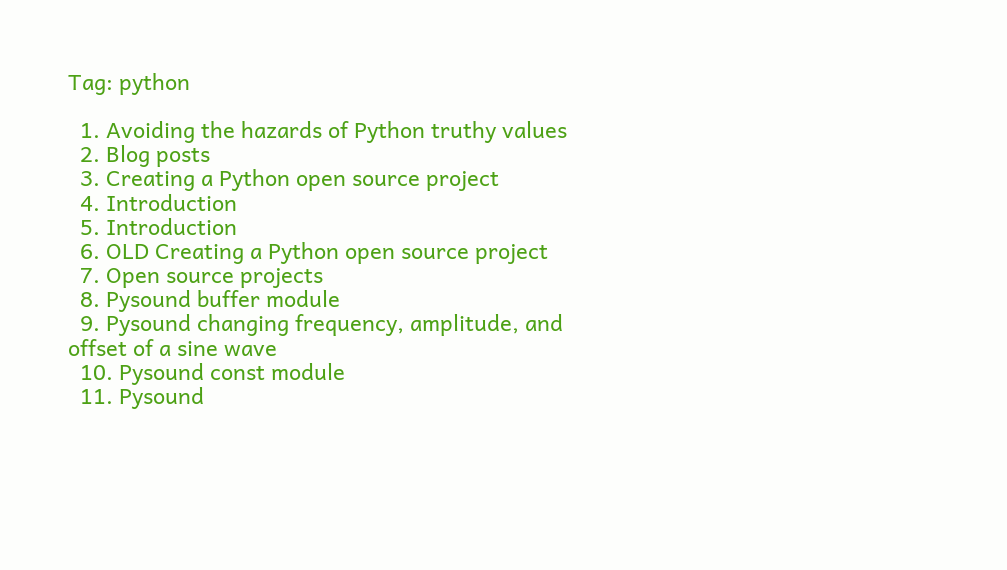Tag: python

  1. Avoiding the hazards of Python truthy values
  2. Blog posts
  3. Creating a Python open source project
  4. Introduction
  5. Introduction
  6. OLD Creating a Python open source project
  7. Open source projects
  8. Pysound buffer module
  9. Pysound changing frequency, amplitude, and offset of a sine wave
  10. Pysound const module
  11. Pysound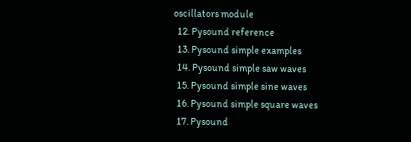oscillators module
  12. Pysound reference
  13. Pysound simple examples
  14. Pysound simple saw waves
  15. Pysound simple sine waves
  16. Pysound simple square waves
  17. Pysound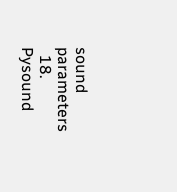sound parameters
  18. Pysound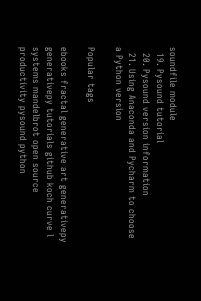soundfile module
  19. Pysound tutorial
  20. Pysound version information
  21. Using Anaconda and Pycharm to choose a Python version

Popular tags

ebooks fractal generative art generativepy generativepy tutorials github koch curve l systems mandelbrot open source productivity pysound python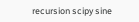recursion scipy sine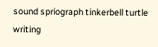sound spriograph tinkerbell turtle writing